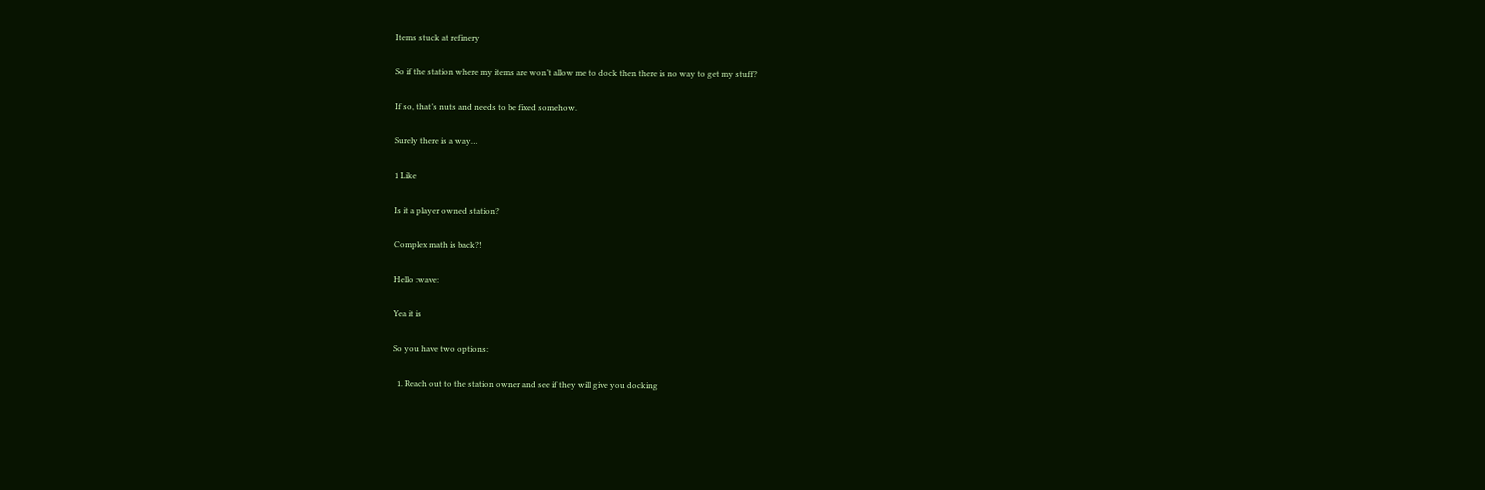Items stuck at refinery

So if the station where my items are won’t allow me to dock then there is no way to get my stuff?

If so, that’s nuts and needs to be fixed somehow.

Surely there is a way…

1 Like

Is it a player owned station?

Complex math is back?!

Hello :wave:

Yea it is

So you have two options:

  1. Reach out to the station owner and see if they will give you docking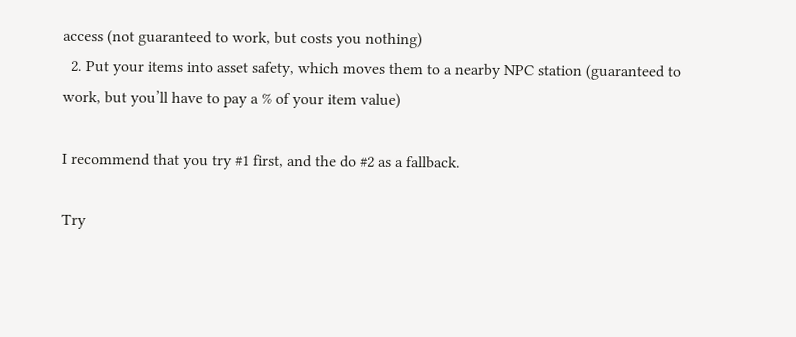access (not guaranteed to work, but costs you nothing)
  2. Put your items into asset safety, which moves them to a nearby NPC station (guaranteed to work, but you’ll have to pay a % of your item value)

I recommend that you try #1 first, and the do #2 as a fallback.

Try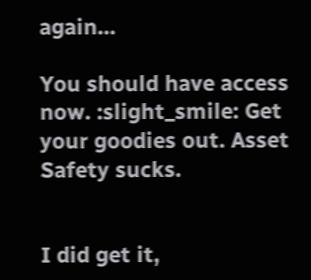again…

You should have access now. :slight_smile: Get your goodies out. Asset Safety sucks.


I did get it,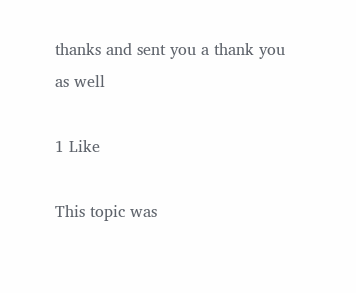thanks and sent you a thank you as well

1 Like

This topic was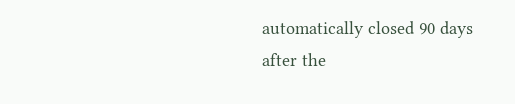automatically closed 90 days after the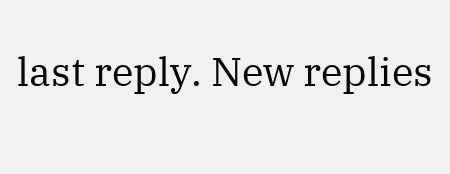last reply. New replies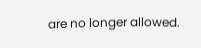are no longer allowed.